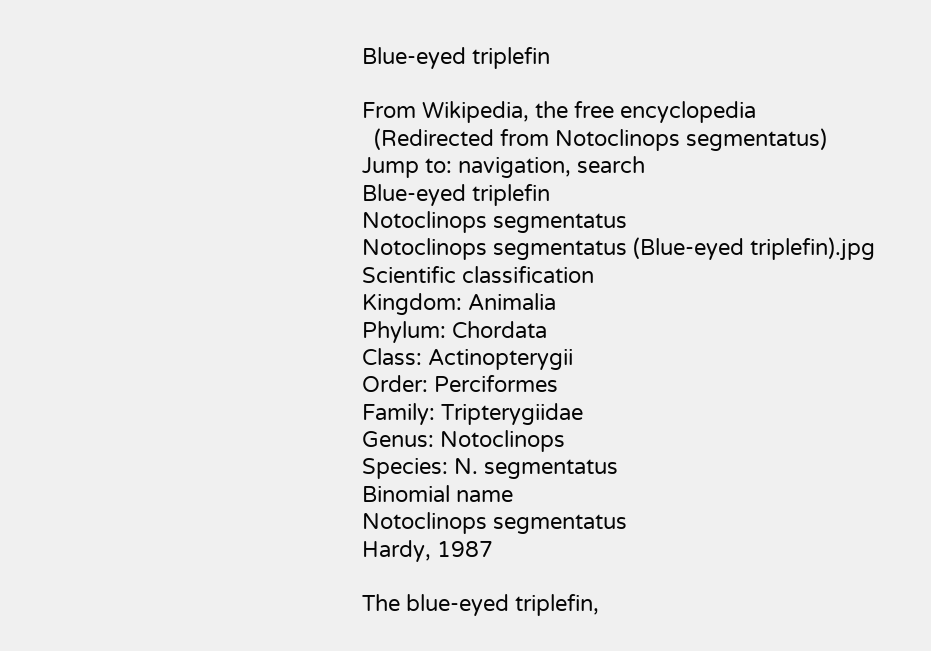Blue-eyed triplefin

From Wikipedia, the free encyclopedia
  (Redirected from Notoclinops segmentatus)
Jump to: navigation, search
Blue-eyed triplefin
Notoclinops segmentatus
Notoclinops segmentatus (Blue-eyed triplefin).jpg
Scientific classification
Kingdom: Animalia
Phylum: Chordata
Class: Actinopterygii
Order: Perciformes
Family: Tripterygiidae
Genus: Notoclinops
Species: N. segmentatus
Binomial name
Notoclinops segmentatus
Hardy, 1987

The blue-eyed triplefin,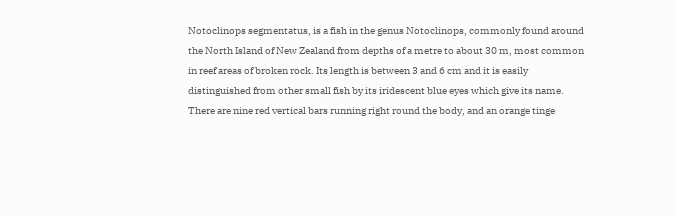Notoclinops segmentatus, is a fish in the genus Notoclinops, commonly found around the North Island of New Zealand from depths of a metre to about 30 m, most common in reef areas of broken rock. Its length is between 3 and 6 cm and it is easily distinguished from other small fish by its iridescent blue eyes which give its name. There are nine red vertical bars running right round the body, and an orange tinge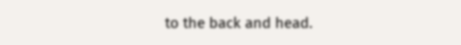to the back and head.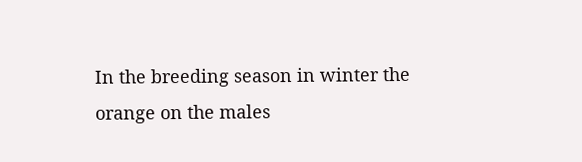In the breeding season in winter the orange on the males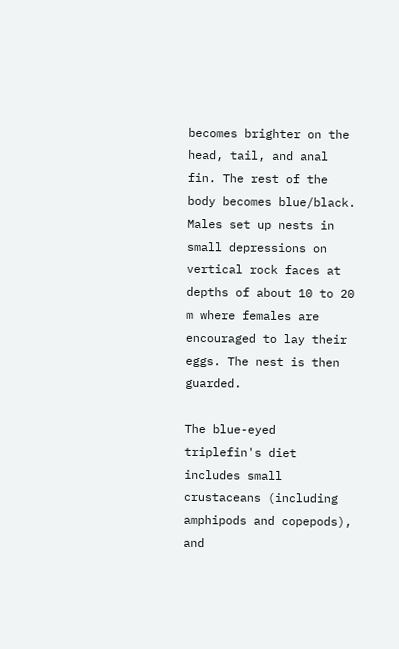becomes brighter on the head, tail, and anal fin. The rest of the body becomes blue/black. Males set up nests in small depressions on vertical rock faces at depths of about 10 to 20 m where females are encouraged to lay their eggs. The nest is then guarded.

The blue-eyed triplefin's diet includes small crustaceans (including amphipods and copepods), and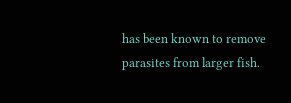has been known to remove parasites from larger fish.